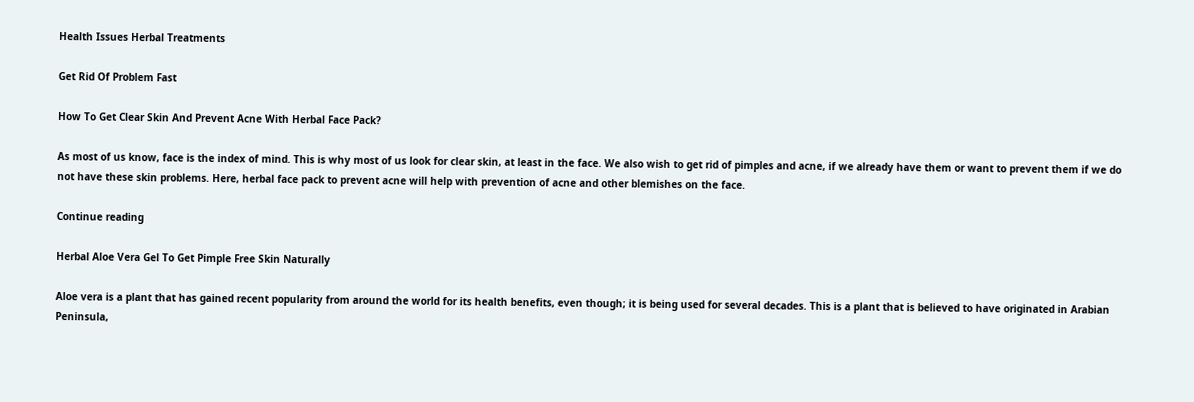Health Issues Herbal Treatments

Get Rid Of Problem Fast

How To Get Clear Skin And Prevent Acne With Herbal Face Pack?

As most of us know, face is the index of mind. This is why most of us look for clear skin, at least in the face. We also wish to get rid of pimples and acne, if we already have them or want to prevent them if we do not have these skin problems. Here, herbal face pack to prevent acne will help with prevention of acne and other blemishes on the face.

Continue reading

Herbal Aloe Vera Gel To Get Pimple Free Skin Naturally

Aloe vera is a plant that has gained recent popularity from around the world for its health benefits, even though; it is being used for several decades. This is a plant that is believed to have originated in Arabian Peninsula,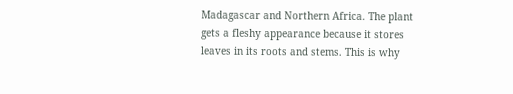Madagascar and Northern Africa. The plant gets a fleshy appearance because it stores leaves in its roots and stems. This is why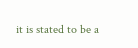it is stated to be a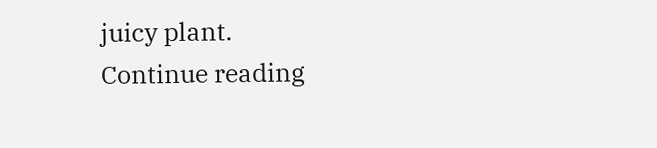juicy plant.
Continue reading